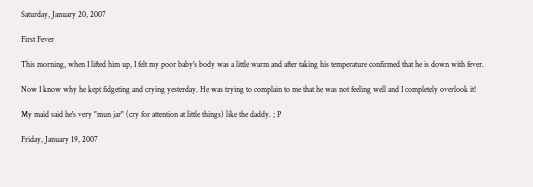Saturday, January 20, 2007

First Fever

This morning, when I lifted him up, I felt my poor baby's body was a little warm and after taking his temperature confirmed that he is down with fever.

Now I know why he kept fidgeting and crying yesterday. He was trying to complain to me that he was not feeling well and I completely overlook it!

My maid said he's very "mun jar" (cry for attention at little things) like the daddy. ; P

Friday, January 19, 2007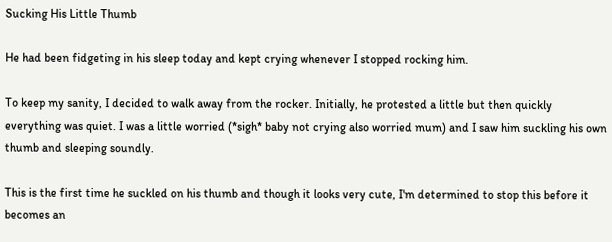Sucking His Little Thumb

He had been fidgeting in his sleep today and kept crying whenever I stopped rocking him.

To keep my sanity, I decided to walk away from the rocker. Initially, he protested a little but then quickly everything was quiet. I was a little worried (*sigh* baby not crying also worried mum) and I saw him suckling his own thumb and sleeping soundly.

This is the first time he suckled on his thumb and though it looks very cute, I'm determined to stop this before it becomes an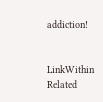addiction!


LinkWithin Related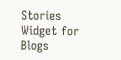Stories Widget for Blogs